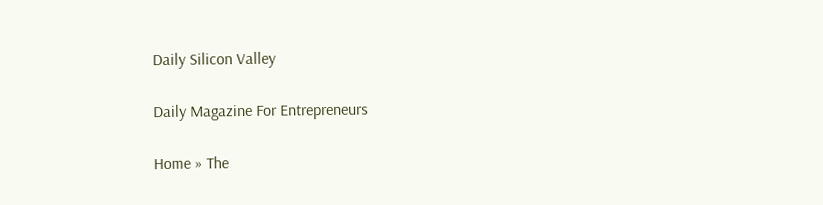Daily Silicon Valley

Daily Magazine For Entrepreneurs

Home » The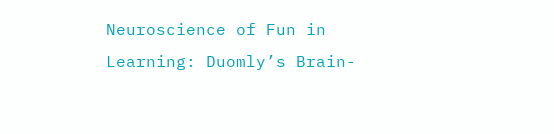Neuroscience of Fun in Learning: Duomly’s Brain-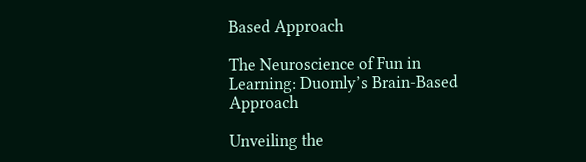Based Approach

The Neuroscience of Fun in Learning: Duomly’s Brain-Based Approach

Unveiling the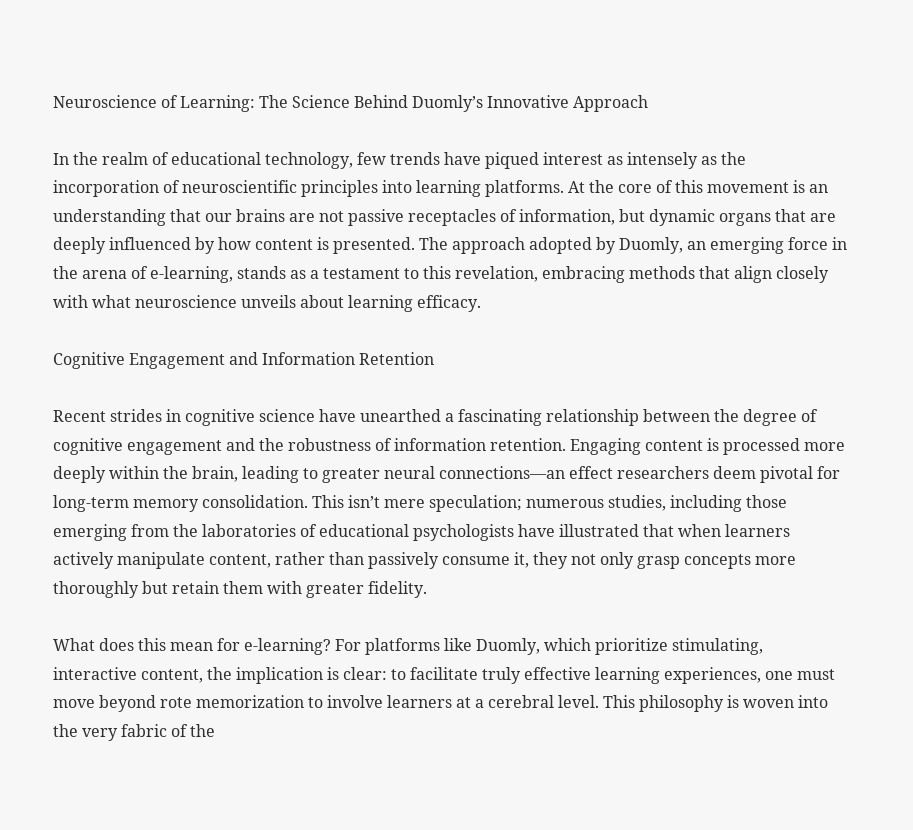Neuroscience of Learning: The Science Behind Duomly’s Innovative Approach

In the realm of educational technology, few trends have piqued interest as intensely as the incorporation of neuroscientific principles into learning platforms. At the core of this movement is an understanding that our brains are not passive receptacles of information, but dynamic organs that are deeply influenced by how content is presented. The approach adopted by Duomly, an emerging force in the arena of e-learning, stands as a testament to this revelation, embracing methods that align closely with what neuroscience unveils about learning efficacy.

Cognitive Engagement and Information Retention

Recent strides in cognitive science have unearthed a fascinating relationship between the degree of cognitive engagement and the robustness of information retention. Engaging content is processed more deeply within the brain, leading to greater neural connections—an effect researchers deem pivotal for long-term memory consolidation. This isn’t mere speculation; numerous studies, including those emerging from the laboratories of educational psychologists have illustrated that when learners actively manipulate content, rather than passively consume it, they not only grasp concepts more thoroughly but retain them with greater fidelity.

What does this mean for e-learning? For platforms like Duomly, which prioritize stimulating, interactive content, the implication is clear: to facilitate truly effective learning experiences, one must move beyond rote memorization to involve learners at a cerebral level. This philosophy is woven into the very fabric of the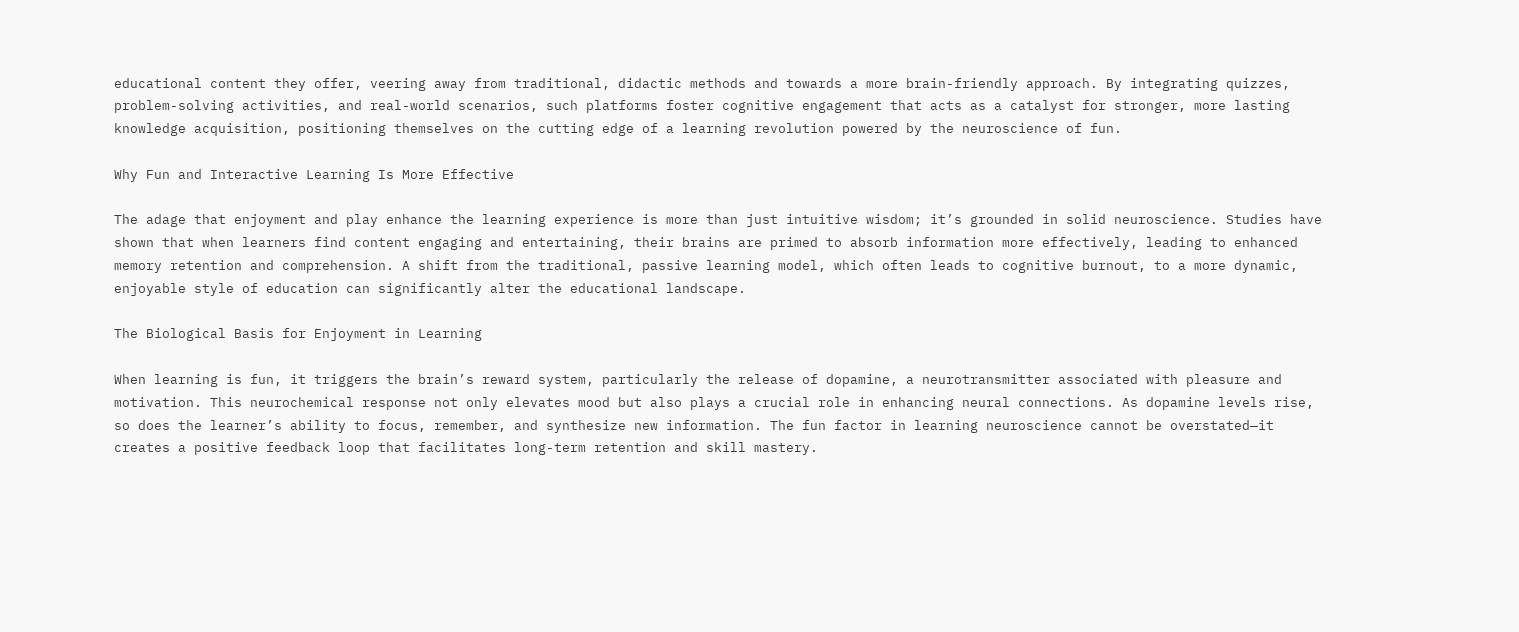educational content they offer, veering away from traditional, didactic methods and towards a more brain-friendly approach. By integrating quizzes, problem-solving activities, and real-world scenarios, such platforms foster cognitive engagement that acts as a catalyst for stronger, more lasting knowledge acquisition, positioning themselves on the cutting edge of a learning revolution powered by the neuroscience of fun.

Why Fun and Interactive Learning Is More Effective

The adage that enjoyment and play enhance the learning experience is more than just intuitive wisdom; it’s grounded in solid neuroscience. Studies have shown that when learners find content engaging and entertaining, their brains are primed to absorb information more effectively, leading to enhanced memory retention and comprehension. A shift from the traditional, passive learning model, which often leads to cognitive burnout, to a more dynamic, enjoyable style of education can significantly alter the educational landscape.

The Biological Basis for Enjoyment in Learning

When learning is fun, it triggers the brain’s reward system, particularly the release of dopamine, a neurotransmitter associated with pleasure and motivation. This neurochemical response not only elevates mood but also plays a crucial role in enhancing neural connections. As dopamine levels rise, so does the learner’s ability to focus, remember, and synthesize new information. The fun factor in learning neuroscience cannot be overstated—it creates a positive feedback loop that facilitates long-term retention and skill mastery.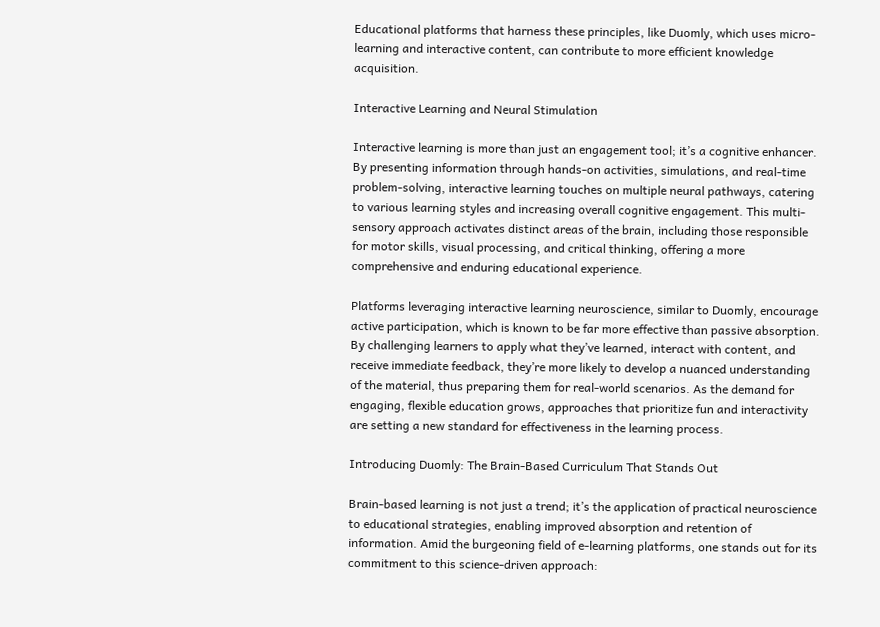Educational platforms that harness these principles, like Duomly, which uses micro-learning and interactive content, can contribute to more efficient knowledge acquisition.

Interactive Learning and Neural Stimulation

Interactive learning is more than just an engagement tool; it’s a cognitive enhancer. By presenting information through hands-on activities, simulations, and real-time problem-solving, interactive learning touches on multiple neural pathways, catering to various learning styles and increasing overall cognitive engagement. This multi-sensory approach activates distinct areas of the brain, including those responsible for motor skills, visual processing, and critical thinking, offering a more comprehensive and enduring educational experience.

Platforms leveraging interactive learning neuroscience, similar to Duomly, encourage active participation, which is known to be far more effective than passive absorption. By challenging learners to apply what they’ve learned, interact with content, and receive immediate feedback, they’re more likely to develop a nuanced understanding of the material, thus preparing them for real-world scenarios. As the demand for engaging, flexible education grows, approaches that prioritize fun and interactivity are setting a new standard for effectiveness in the learning process.

Introducing Duomly: The Brain-Based Curriculum That Stands Out

Brain-based learning is not just a trend; it’s the application of practical neuroscience to educational strategies, enabling improved absorption and retention of information. Amid the burgeoning field of e-learning platforms, one stands out for its commitment to this science-driven approach: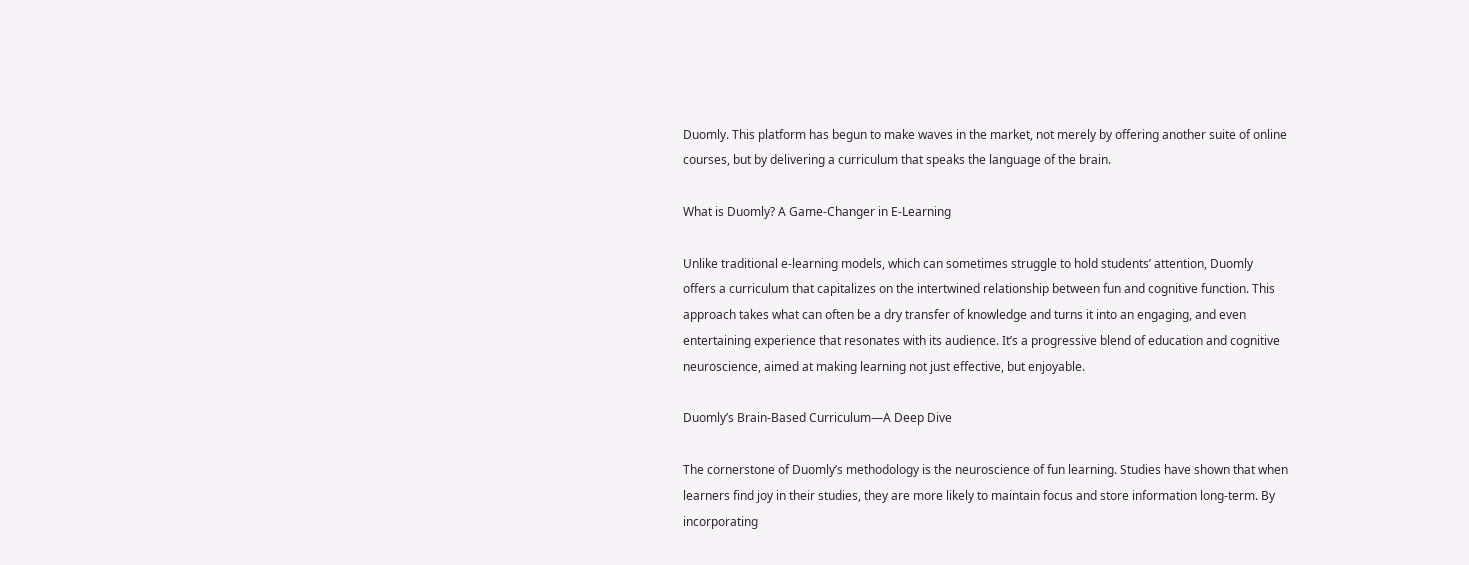Duomly. This platform has begun to make waves in the market, not merely by offering another suite of online courses, but by delivering a curriculum that speaks the language of the brain.

What is Duomly? A Game-Changer in E-Learning

Unlike traditional e-learning models, which can sometimes struggle to hold students’ attention, Duomly offers a curriculum that capitalizes on the intertwined relationship between fun and cognitive function. This approach takes what can often be a dry transfer of knowledge and turns it into an engaging, and even entertaining experience that resonates with its audience. It’s a progressive blend of education and cognitive neuroscience, aimed at making learning not just effective, but enjoyable.

Duomly’s Brain-Based Curriculum—A Deep Dive

The cornerstone of Duomly’s methodology is the neuroscience of fun learning. Studies have shown that when learners find joy in their studies, they are more likely to maintain focus and store information long-term. By incorporating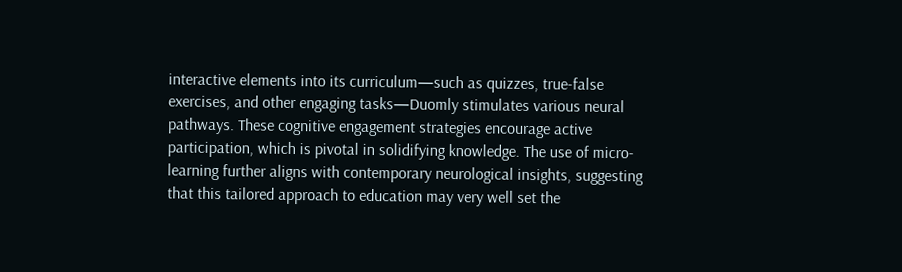interactive elements into its curriculum—such as quizzes, true-false exercises, and other engaging tasks—Duomly stimulates various neural pathways. These cognitive engagement strategies encourage active participation, which is pivotal in solidifying knowledge. The use of micro-learning further aligns with contemporary neurological insights, suggesting that this tailored approach to education may very well set the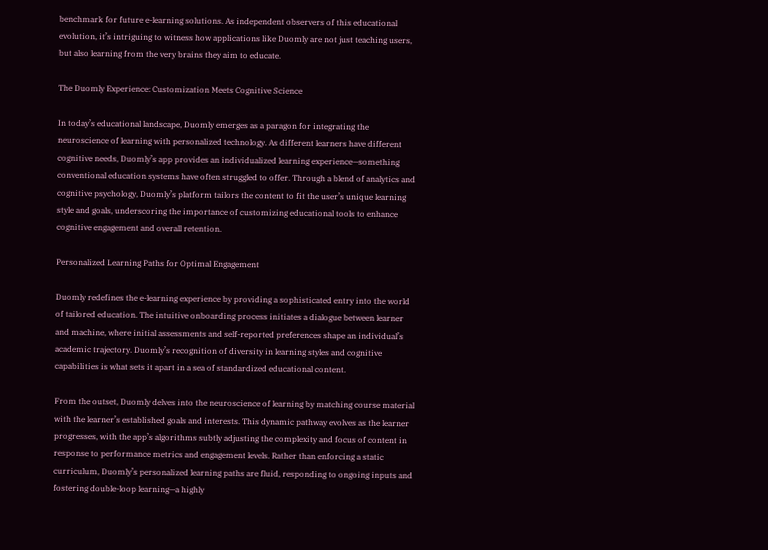benchmark for future e-learning solutions. As independent observers of this educational evolution, it’s intriguing to witness how applications like Duomly are not just teaching users, but also learning from the very brains they aim to educate.

The Duomly Experience: Customization Meets Cognitive Science

In today’s educational landscape, Duomly emerges as a paragon for integrating the neuroscience of learning with personalized technology. As different learners have different cognitive needs, Duomly’s app provides an individualized learning experience—something conventional education systems have often struggled to offer. Through a blend of analytics and cognitive psychology, Duomly’s platform tailors the content to fit the user’s unique learning style and goals, underscoring the importance of customizing educational tools to enhance cognitive engagement and overall retention.

Personalized Learning Paths for Optimal Engagement

Duomly redefines the e-learning experience by providing a sophisticated entry into the world of tailored education. The intuitive onboarding process initiates a dialogue between learner and machine, where initial assessments and self-reported preferences shape an individual’s academic trajectory. Duomly’s recognition of diversity in learning styles and cognitive capabilities is what sets it apart in a sea of standardized educational content.

From the outset, Duomly delves into the neuroscience of learning by matching course material with the learner’s established goals and interests. This dynamic pathway evolves as the learner progresses, with the app’s algorithms subtly adjusting the complexity and focus of content in response to performance metrics and engagement levels. Rather than enforcing a static curriculum, Duomly’s personalized learning paths are fluid, responding to ongoing inputs and fostering double-loop learning—a highly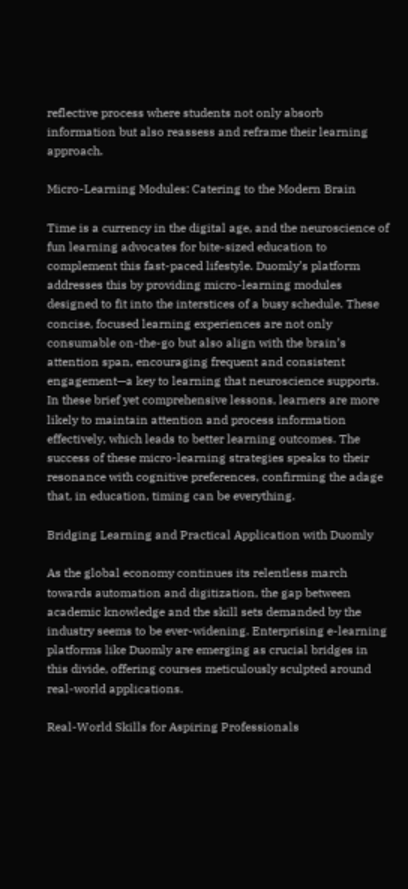reflective process where students not only absorb information but also reassess and reframe their learning approach.

Micro-Learning Modules: Catering to the Modern Brain

Time is a currency in the digital age, and the neuroscience of fun learning advocates for bite-sized education to complement this fast-paced lifestyle. Duomly’s platform addresses this by providing micro-learning modules designed to fit into the interstices of a busy schedule. These concise, focused learning experiences are not only consumable on-the-go but also align with the brain’s attention span, encouraging frequent and consistent engagement—a key to learning that neuroscience supports. In these brief yet comprehensive lessons, learners are more likely to maintain attention and process information effectively, which leads to better learning outcomes. The success of these micro-learning strategies speaks to their resonance with cognitive preferences, confirming the adage that, in education, timing can be everything.

Bridging Learning and Practical Application with Duomly

As the global economy continues its relentless march towards automation and digitization, the gap between academic knowledge and the skill sets demanded by the industry seems to be ever-widening. Enterprising e-learning platforms like Duomly are emerging as crucial bridges in this divide, offering courses meticulously sculpted around real-world applications.

Real-World Skills for Aspiring Professionals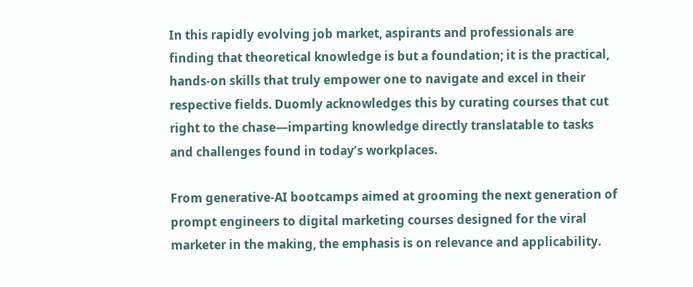In this rapidly evolving job market, aspirants and professionals are finding that theoretical knowledge is but a foundation; it is the practical, hands-on skills that truly empower one to navigate and excel in their respective fields. Duomly acknowledges this by curating courses that cut right to the chase—imparting knowledge directly translatable to tasks and challenges found in today’s workplaces.

From generative-AI bootcamps aimed at grooming the next generation of prompt engineers to digital marketing courses designed for the viral marketer in the making, the emphasis is on relevance and applicability.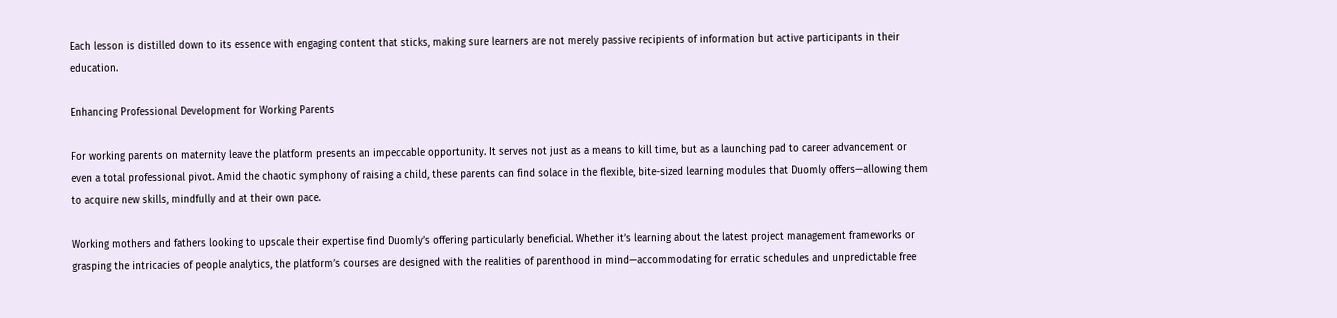Each lesson is distilled down to its essence with engaging content that sticks, making sure learners are not merely passive recipients of information but active participants in their education.

Enhancing Professional Development for Working Parents

For working parents on maternity leave the platform presents an impeccable opportunity. It serves not just as a means to kill time, but as a launching pad to career advancement or even a total professional pivot. Amid the chaotic symphony of raising a child, these parents can find solace in the flexible, bite-sized learning modules that Duomly offers—allowing them to acquire new skills, mindfully and at their own pace.

Working mothers and fathers looking to upscale their expertise find Duomly’s offering particularly beneficial. Whether it’s learning about the latest project management frameworks or grasping the intricacies of people analytics, the platform’s courses are designed with the realities of parenthood in mind—accommodating for erratic schedules and unpredictable free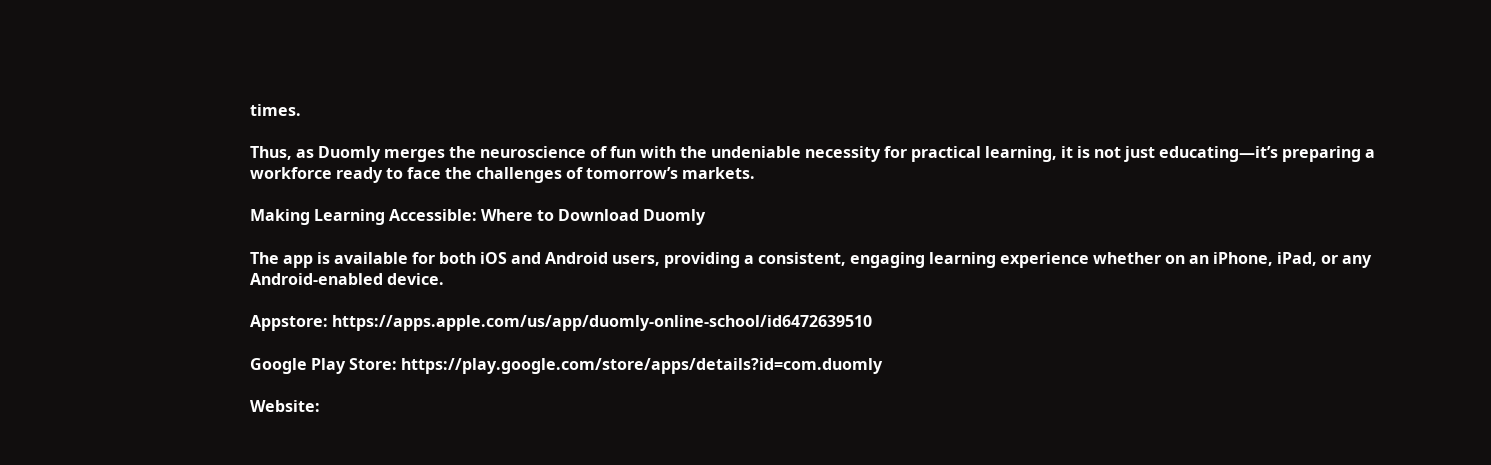times.

Thus, as Duomly merges the neuroscience of fun with the undeniable necessity for practical learning, it is not just educating—it’s preparing a workforce ready to face the challenges of tomorrow’s markets.

Making Learning Accessible: Where to Download Duomly

The app is available for both iOS and Android users, providing a consistent, engaging learning experience whether on an iPhone, iPad, or any Android-enabled device.

Appstore: https://apps.apple.com/us/app/duomly-online-school/id6472639510

Google Play Store: https://play.google.com/store/apps/details?id=com.duomly

Website: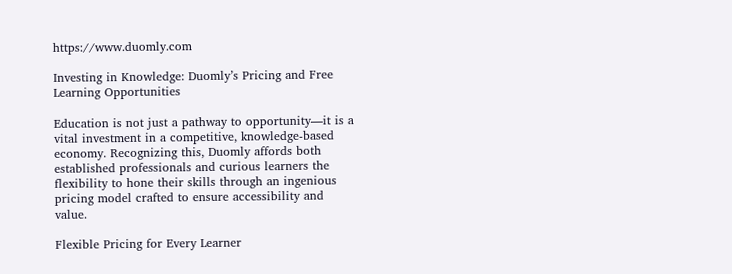https://www.duomly.com

Investing in Knowledge: Duomly’s Pricing and Free Learning Opportunities

Education is not just a pathway to opportunity—it is a vital investment in a competitive, knowledge-based economy. Recognizing this, Duomly affords both established professionals and curious learners the flexibility to hone their skills through an ingenious pricing model crafted to ensure accessibility and value.

Flexible Pricing for Every Learner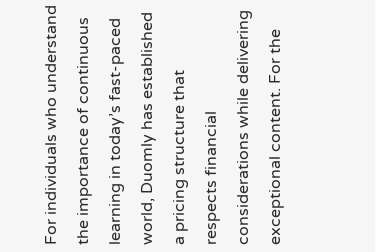For individuals who understand the importance of continuous learning in today’s fast-paced world, Duomly has established a pricing structure that respects financial considerations while delivering exceptional content. For the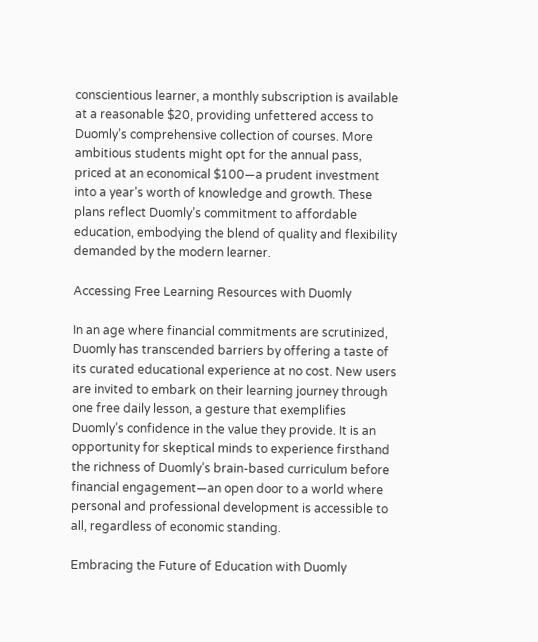conscientious learner, a monthly subscription is available at a reasonable $20, providing unfettered access to Duomly’s comprehensive collection of courses. More ambitious students might opt for the annual pass, priced at an economical $100—a prudent investment into a year’s worth of knowledge and growth. These plans reflect Duomly’s commitment to affordable education, embodying the blend of quality and flexibility demanded by the modern learner.

Accessing Free Learning Resources with Duomly

In an age where financial commitments are scrutinized, Duomly has transcended barriers by offering a taste of its curated educational experience at no cost. New users are invited to embark on their learning journey through one free daily lesson, a gesture that exemplifies Duomly’s confidence in the value they provide. It is an opportunity for skeptical minds to experience firsthand the richness of Duomly’s brain-based curriculum before financial engagement—an open door to a world where personal and professional development is accessible to all, regardless of economic standing.

Embracing the Future of Education with Duomly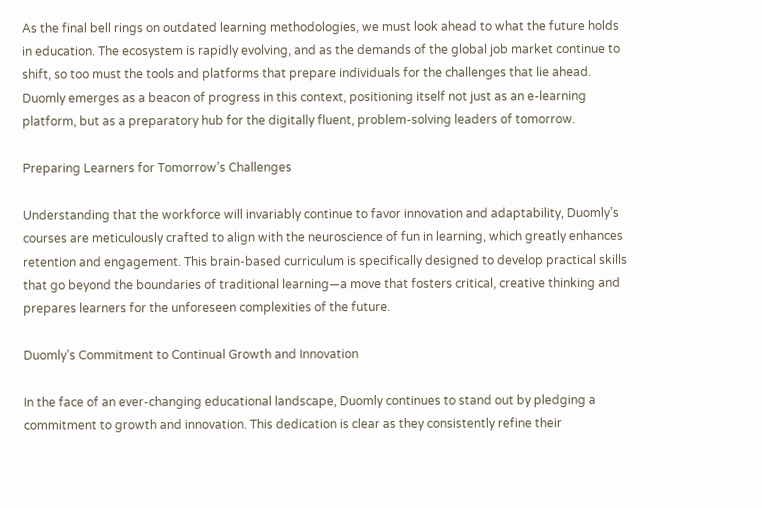As the final bell rings on outdated learning methodologies, we must look ahead to what the future holds in education. The ecosystem is rapidly evolving, and as the demands of the global job market continue to shift, so too must the tools and platforms that prepare individuals for the challenges that lie ahead. Duomly emerges as a beacon of progress in this context, positioning itself not just as an e-learning platform, but as a preparatory hub for the digitally fluent, problem-solving leaders of tomorrow.

Preparing Learners for Tomorrow’s Challenges

Understanding that the workforce will invariably continue to favor innovation and adaptability, Duomly’s courses are meticulously crafted to align with the neuroscience of fun in learning, which greatly enhances retention and engagement. This brain-based curriculum is specifically designed to develop practical skills that go beyond the boundaries of traditional learning—a move that fosters critical, creative thinking and prepares learners for the unforeseen complexities of the future.

Duomly’s Commitment to Continual Growth and Innovation

In the face of an ever-changing educational landscape, Duomly continues to stand out by pledging a commitment to growth and innovation. This dedication is clear as they consistently refine their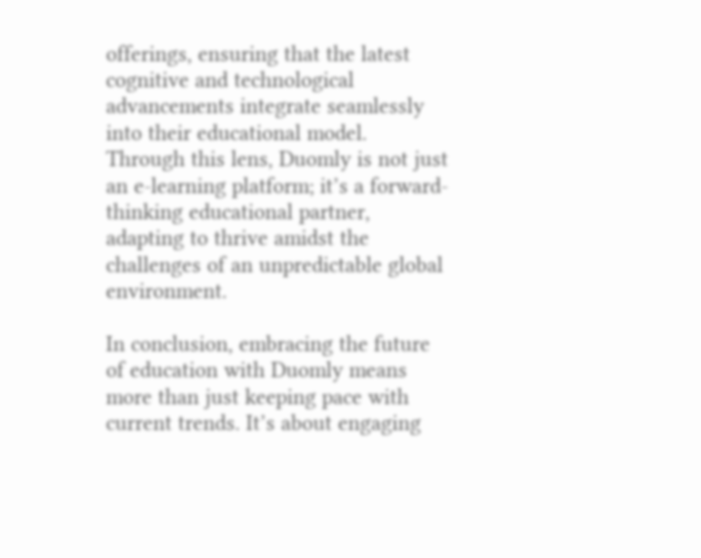offerings, ensuring that the latest cognitive and technological advancements integrate seamlessly into their educational model. Through this lens, Duomly is not just an e-learning platform; it’s a forward-thinking educational partner, adapting to thrive amidst the challenges of an unpredictable global environment.

In conclusion, embracing the future of education with Duomly means more than just keeping pace with current trends. It’s about engaging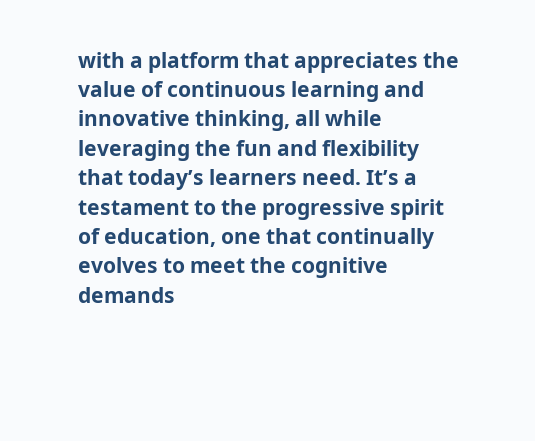with a platform that appreciates the value of continuous learning and innovative thinking, all while leveraging the fun and flexibility that today’s learners need. It’s a testament to the progressive spirit of education, one that continually evolves to meet the cognitive demands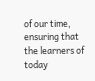of our time, ensuring that the learners of today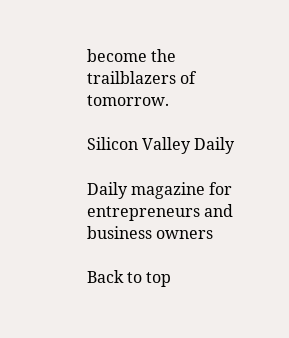become the trailblazers of tomorrow.

Silicon Valley Daily

Daily magazine for entrepreneurs and business owners

Back to top